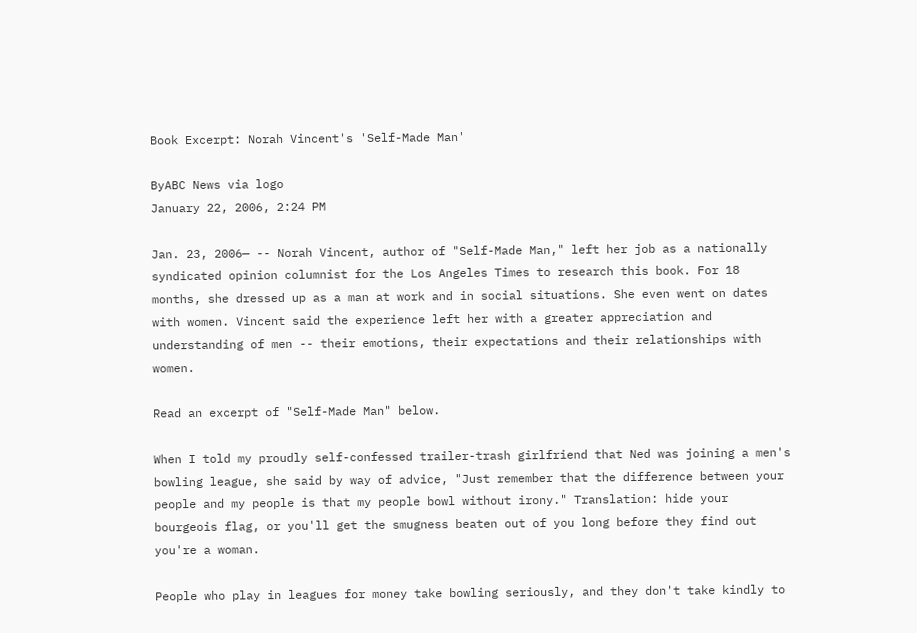Book Excerpt: Norah Vincent's 'Self-Made Man'

ByABC News via logo
January 22, 2006, 2:24 PM

Jan. 23, 2006— -- Norah Vincent, author of "Self-Made Man," left her job as a nationally syndicated opinion columnist for the Los Angeles Times to research this book. For 18 months, she dressed up as a man at work and in social situations. She even went on dates with women. Vincent said the experience left her with a greater appreciation and understanding of men -- their emotions, their expectations and their relationships with women.

Read an excerpt of "Self-Made Man" below.

When I told my proudly self-confessed trailer-trash girlfriend that Ned was joining a men's bowling league, she said by way of advice, "Just remember that the difference between your people and my people is that my people bowl without irony." Translation: hide your bourgeois flag, or you'll get the smugness beaten out of you long before they find out you're a woman.

People who play in leagues for money take bowling seriously, and they don't take kindly to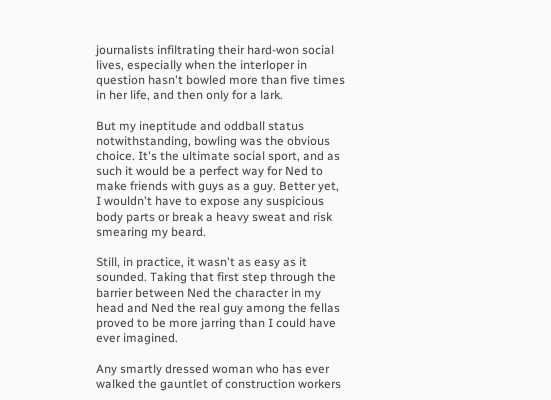journalists infiltrating their hard-won social lives, especially when the interloper in question hasn't bowled more than five times in her life, and then only for a lark.

But my ineptitude and oddball status notwithstanding, bowling was the obvious choice. It's the ultimate social sport, and as such it would be a perfect way for Ned to make friends with guys as a guy. Better yet, I wouldn't have to expose any suspicious body parts or break a heavy sweat and risk smearing my beard.

Still, in practice, it wasn't as easy as it sounded. Taking that first step through the barrier between Ned the character in my head and Ned the real guy among the fellas proved to be more jarring than I could have ever imagined.

Any smartly dressed woman who has ever walked the gauntlet of construction workers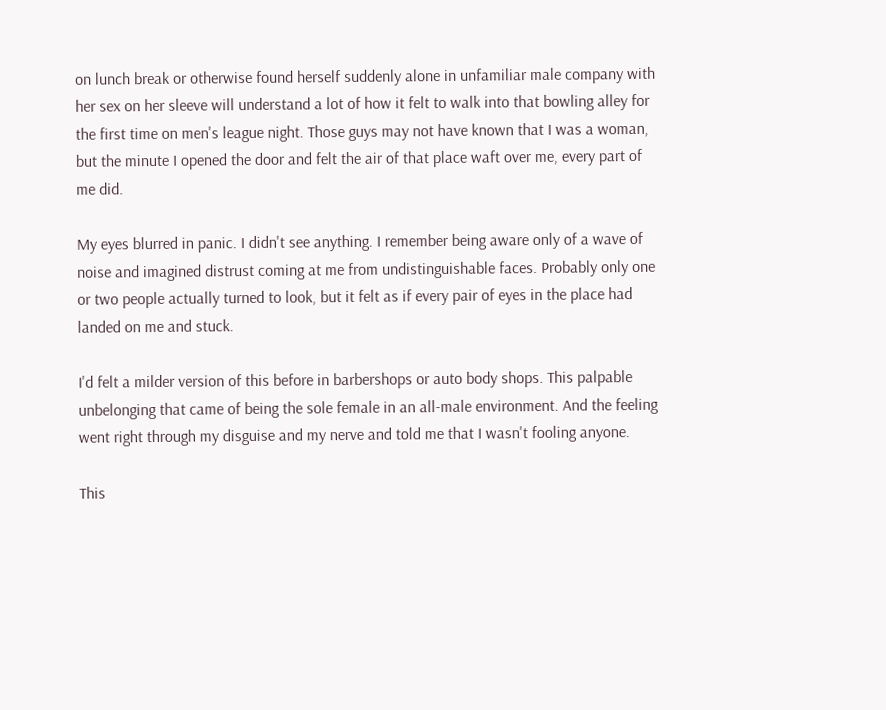on lunch break or otherwise found herself suddenly alone in unfamiliar male company with her sex on her sleeve will understand a lot of how it felt to walk into that bowling alley for the first time on men's league night. Those guys may not have known that I was a woman, but the minute I opened the door and felt the air of that place waft over me, every part of me did.

My eyes blurred in panic. I didn't see anything. I remember being aware only of a wave of noise and imagined distrust coming at me from undistinguishable faces. Probably only one or two people actually turned to look, but it felt as if every pair of eyes in the place had landed on me and stuck.

I'd felt a milder version of this before in barbershops or auto body shops. This palpable unbelonging that came of being the sole female in an all-male environment. And the feeling went right through my disguise and my nerve and told me that I wasn't fooling anyone.

This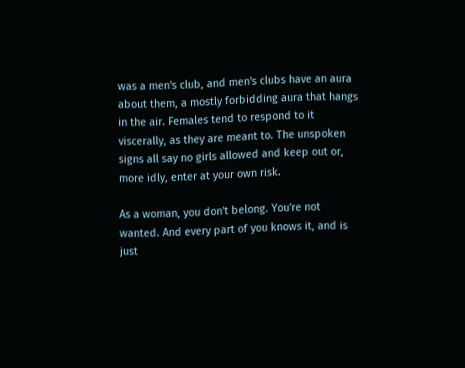was a men's club, and men's clubs have an aura about them, a mostly forbidding aura that hangs in the air. Females tend to respond to it viscerally, as they are meant to. The unspoken signs all say no girls allowed and keep out or, more idly, enter at your own risk.

As a woman, you don't belong. You're not wanted. And every part of you knows it, and is just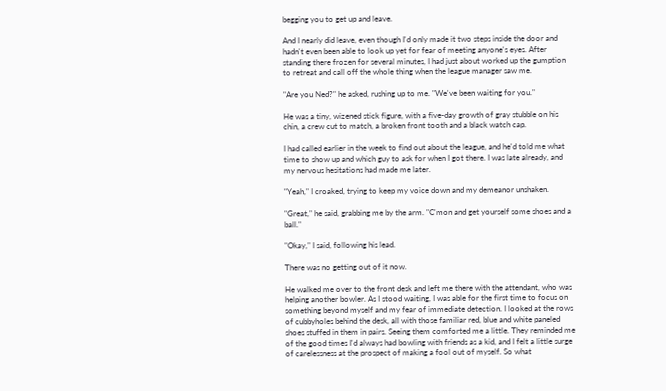begging you to get up and leave.

And I nearly did leave, even though I'd only made it two steps inside the door and hadn't even been able to look up yet for fear of meeting anyone's eyes. After standing there frozen for several minutes, I had just about worked up the gumption to retreat and call off the whole thing when the league manager saw me.

"Are you Ned?" he asked, rushing up to me. "We've been waiting for you."

He was a tiny, wizened stick figure, with a five-day growth of gray stubble on his chin, a crew cut to match, a broken front tooth and a black watch cap.

I had called earlier in the week to find out about the league, and he'd told me what time to show up and which guy to ask for when I got there. I was late already, and my nervous hesitations had made me later.

"Yeah," I croaked, trying to keep my voice down and my demeanor unshaken.

"Great," he said, grabbing me by the arm. "C'mon and get yourself some shoes and a ball."

"Okay," I said, following his lead.

There was no getting out of it now.

He walked me over to the front desk and left me there with the attendant, who was helping another bowler. As I stood waiting, I was able for the first time to focus on something beyond myself and my fear of immediate detection. I looked at the rows of cubbyholes behind the desk, all with those familiar red, blue and white paneled shoes stuffed in them in pairs. Seeing them comforted me a little. They reminded me of the good times I'd always had bowling with friends as a kid, and I felt a little surge of carelessness at the prospect of making a fool out of myself. So what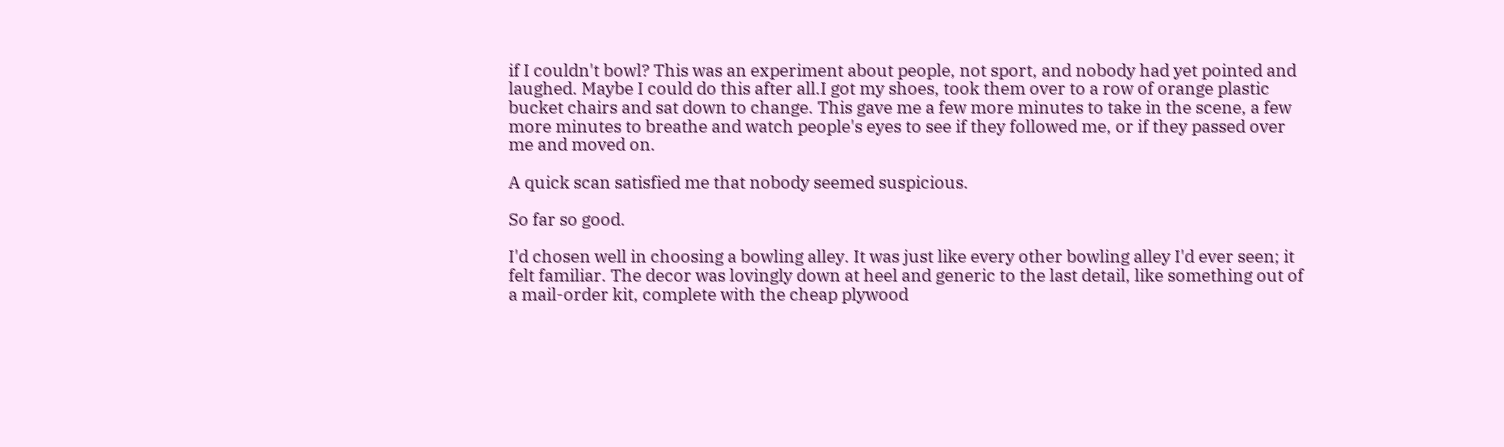if I couldn't bowl? This was an experiment about people, not sport, and nobody had yet pointed and laughed. Maybe I could do this after all.I got my shoes, took them over to a row of orange plastic bucket chairs and sat down to change. This gave me a few more minutes to take in the scene, a few more minutes to breathe and watch people's eyes to see if they followed me, or if they passed over me and moved on.

A quick scan satisfied me that nobody seemed suspicious.

So far so good.

I'd chosen well in choosing a bowling alley. It was just like every other bowling alley I'd ever seen; it felt familiar. The decor was lovingly down at heel and generic to the last detail, like something out of a mail-order kit, complete with the cheap plywood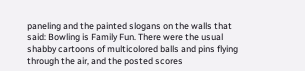paneling and the painted slogans on the walls that said: Bowling is Family Fun. There were the usual shabby cartoons of multicolored balls and pins flying through the air, and the posted scores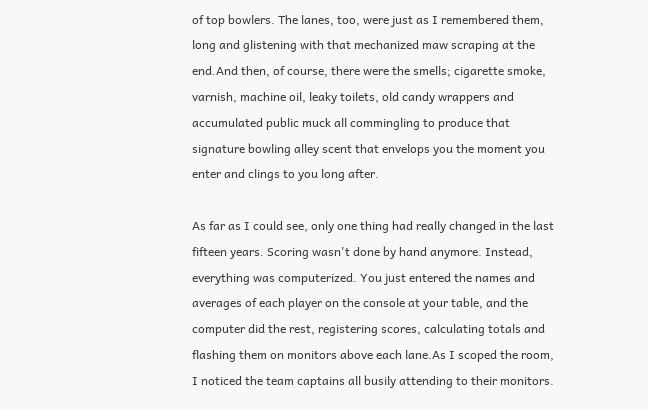of top bowlers. The lanes, too, were just as I remembered them, long and glistening with that mechanized maw scraping at the end.And then, of course, there were the smells; cigarette smoke, varnish, machine oil, leaky toilets, old candy wrappers and accumulated public muck all commingling to produce that signature bowling alley scent that envelops you the moment you enter and clings to you long after.

As far as I could see, only one thing had really changed in the last fifteen years. Scoring wasn't done by hand anymore. Instead, everything was computerized. You just entered the names and averages of each player on the console at your table, and the computer did the rest, registering scores, calculating totals and flashing them on monitors above each lane.As I scoped the room, I noticed the team captains all busily attending to their monitors.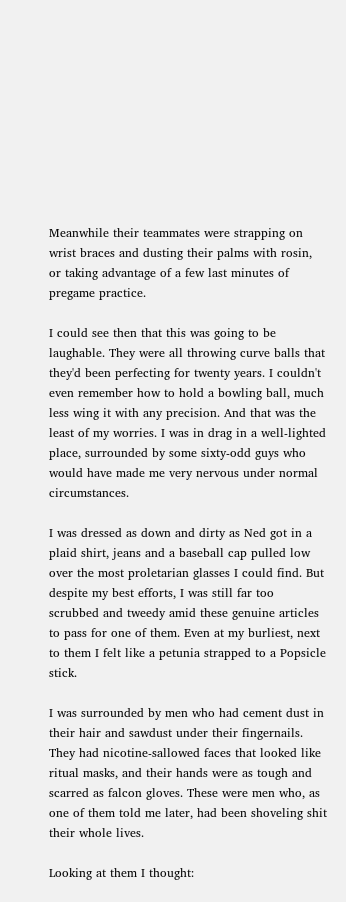Meanwhile their teammates were strapping on wrist braces and dusting their palms with rosin, or taking advantage of a few last minutes of pregame practice.

I could see then that this was going to be laughable. They were all throwing curve balls that they'd been perfecting for twenty years. I couldn't even remember how to hold a bowling ball, much less wing it with any precision. And that was the least of my worries. I was in drag in a well-lighted place, surrounded by some sixty-odd guys who would have made me very nervous under normal circumstances.

I was dressed as down and dirty as Ned got in a plaid shirt, jeans and a baseball cap pulled low over the most proletarian glasses I could find. But despite my best efforts, I was still far too scrubbed and tweedy amid these genuine articles to pass for one of them. Even at my burliest, next to them I felt like a petunia strapped to a Popsicle stick.

I was surrounded by men who had cement dust in their hair and sawdust under their fingernails. They had nicotine-sallowed faces that looked like ritual masks, and their hands were as tough and scarred as falcon gloves. These were men who, as one of them told me later, had been shoveling shit their whole lives.

Looking at them I thought: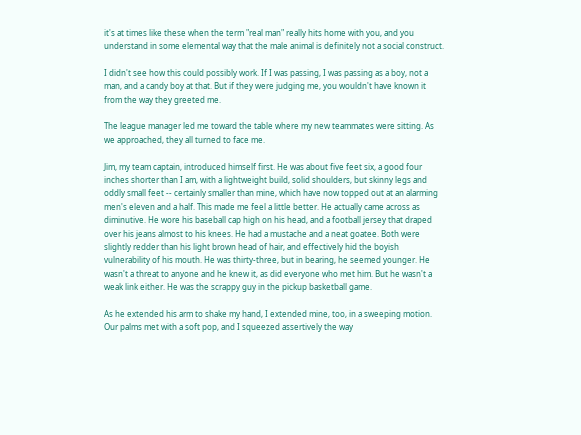it's at times like these when the term "real man" really hits home with you, and you understand in some elemental way that the male animal is definitely not a social construct.

I didn't see how this could possibly work. If I was passing, I was passing as a boy, not a man, and a candy boy at that. But if they were judging me, you wouldn't have known it from the way they greeted me.

The league manager led me toward the table where my new teammates were sitting. As we approached, they all turned to face me.

Jim, my team captain, introduced himself first. He was about five feet six, a good four inches shorter than I am, with a lightweight build, solid shoulders, but skinny legs and oddly small feet -- certainly smaller than mine, which have now topped out at an alarming men's eleven and a half. This made me feel a little better. He actually came across as diminutive. He wore his baseball cap high on his head, and a football jersey that draped over his jeans almost to his knees. He had a mustache and a neat goatee. Both were slightly redder than his light brown head of hair, and effectively hid the boyish vulnerability of his mouth. He was thirty-three, but in bearing, he seemed younger. He wasn't a threat to anyone and he knew it, as did everyone who met him. But he wasn't a weak link either. He was the scrappy guy in the pickup basketball game.

As he extended his arm to shake my hand, I extended mine, too, in a sweeping motion. Our palms met with a soft pop, and I squeezed assertively the way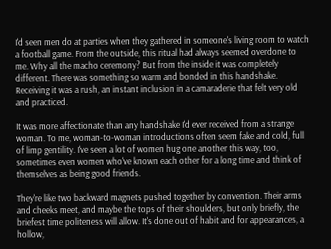I'd seen men do at parties when they gathered in someone's living room to watch a football game. From the outside, this ritual had always seemed overdone to me. Why all the macho ceremony? But from the inside it was completely different. There was something so warm and bonded in this handshake. Receiving it was a rush, an instant inclusion in a camaraderie that felt very old and practiced.

It was more affectionate than any handshake I'd ever received from a strange woman. To me, woman-to-woman introductions often seem fake and cold, full of limp gentility. I've seen a lot of women hug one another this way, too, sometimes even women who've known each other for a long time and think of themselves as being good friends.

They're like two backward magnets pushed together by convention. Their arms and cheeks meet, and maybe the tops of their shoulders, but only briefly, the briefest time politeness will allow. It's done out of habit and for appearances, a hollow,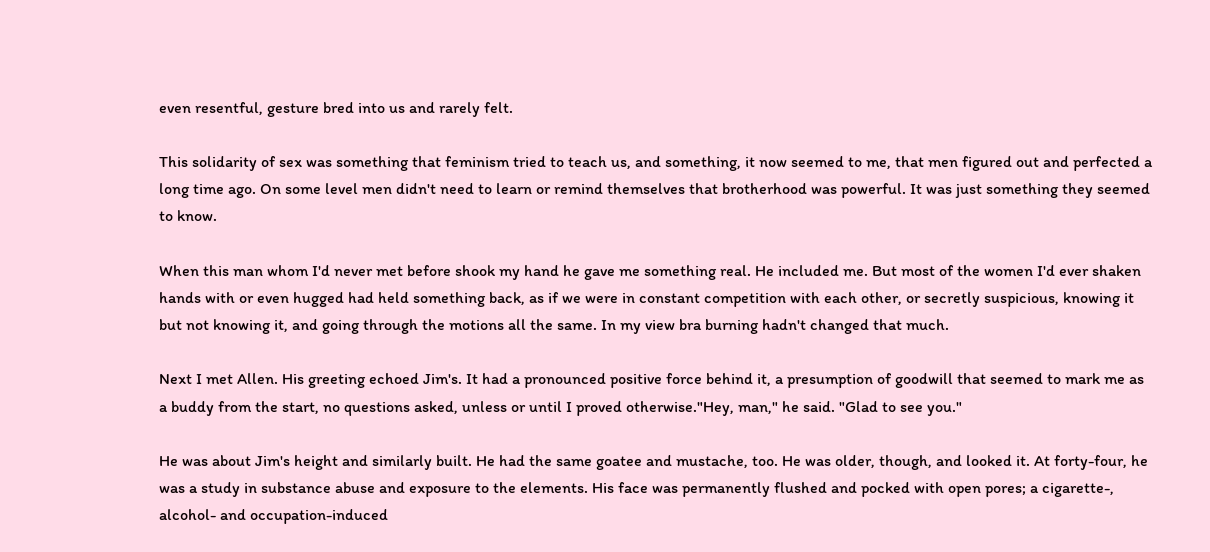even resentful, gesture bred into us and rarely felt.

This solidarity of sex was something that feminism tried to teach us, and something, it now seemed to me, that men figured out and perfected a long time ago. On some level men didn't need to learn or remind themselves that brotherhood was powerful. It was just something they seemed to know.

When this man whom I'd never met before shook my hand he gave me something real. He included me. But most of the women I'd ever shaken hands with or even hugged had held something back, as if we were in constant competition with each other, or secretly suspicious, knowing it but not knowing it, and going through the motions all the same. In my view bra burning hadn't changed that much.

Next I met Allen. His greeting echoed Jim's. It had a pronounced positive force behind it, a presumption of goodwill that seemed to mark me as a buddy from the start, no questions asked, unless or until I proved otherwise."Hey, man," he said. "Glad to see you."

He was about Jim's height and similarly built. He had the same goatee and mustache, too. He was older, though, and looked it. At forty-four, he was a study in substance abuse and exposure to the elements. His face was permanently flushed and pocked with open pores; a cigarette-, alcohol- and occupation-induced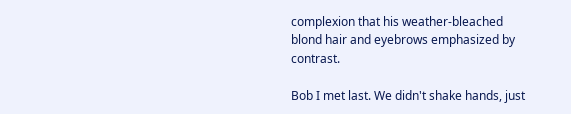complexion that his weather-bleached blond hair and eyebrows emphasized by contrast.

Bob I met last. We didn't shake hands, just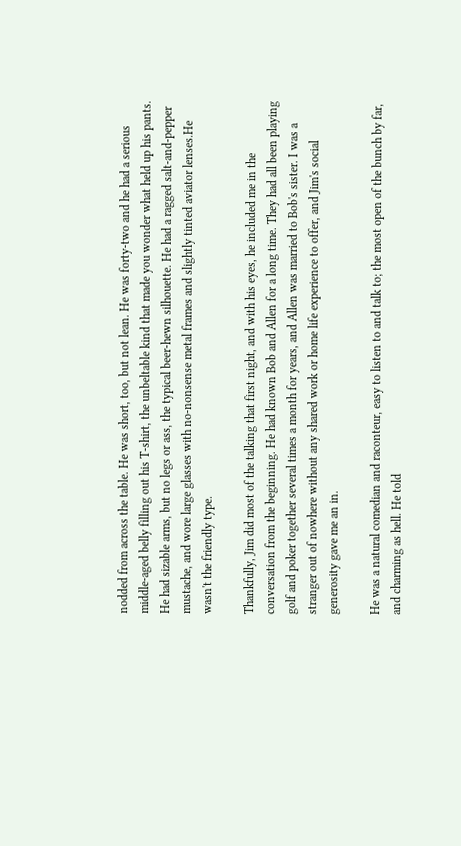nodded from across the table. He was short, too, but not lean. He was forty-two and he had a serious middle-aged belly filling out his T-shirt, the unbeltable kind that made you wonder what held up his pants. He had sizable arms, but no legs or ass, the typical beer-hewn silhouette. He had a ragged salt-and-pepper mustache, and wore large glasses with no-nonsense metal frames and slightly tinted aviator lenses.He wasn't the friendly type.

Thankfully, Jim did most of the talking that first night, and with his eyes, he included me in the conversation from the beginning. He had known Bob and Allen for a long time. They had all been playing golf and poker together several times a month for years, and Allen was married to Bob's sister. I was a stranger out of nowhere without any shared work or home life experience to offer, and Jim's social generosity gave me an in.

He was a natural comedian and raconteur, easy to listen to and talk to; the most open of the bunch by far, and charming as hell. He told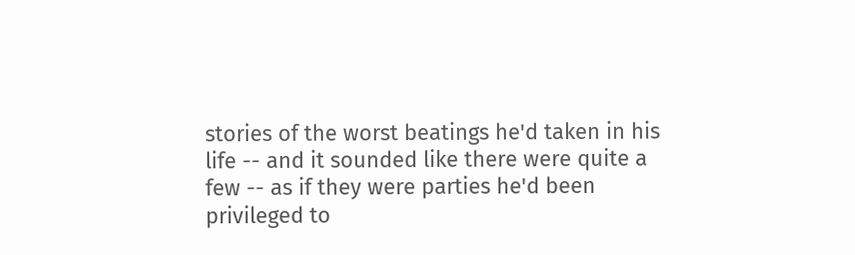stories of the worst beatings he'd taken in his life -- and it sounded like there were quite a few -- as if they were parties he'd been privileged to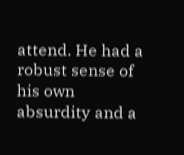attend. He had a robust sense of his own absurdity and a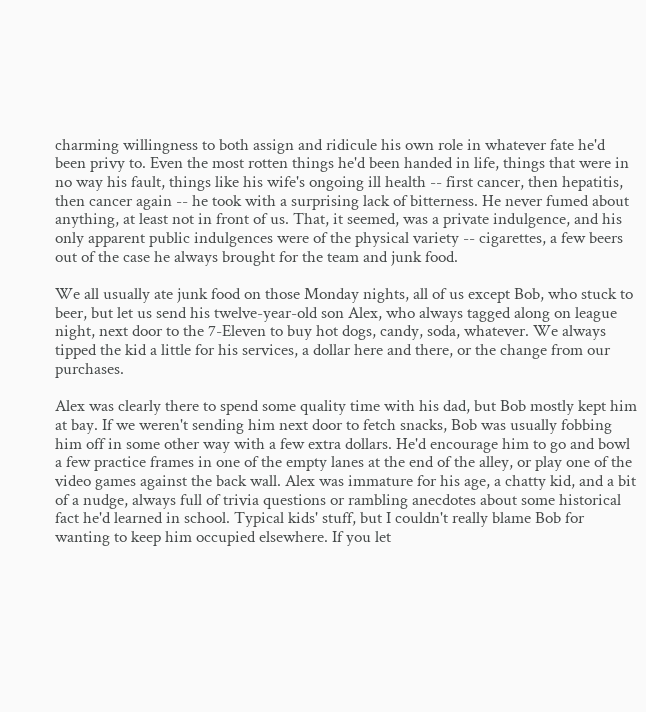charming willingness to both assign and ridicule his own role in whatever fate he'd been privy to. Even the most rotten things he'd been handed in life, things that were in no way his fault, things like his wife's ongoing ill health -- first cancer, then hepatitis, then cancer again -- he took with a surprising lack of bitterness. He never fumed about anything, at least not in front of us. That, it seemed, was a private indulgence, and his only apparent public indulgences were of the physical variety -- cigarettes, a few beers out of the case he always brought for the team and junk food.

We all usually ate junk food on those Monday nights, all of us except Bob, who stuck to beer, but let us send his twelve-year-old son Alex, who always tagged along on league night, next door to the 7-Eleven to buy hot dogs, candy, soda, whatever. We always tipped the kid a little for his services, a dollar here and there, or the change from our purchases.

Alex was clearly there to spend some quality time with his dad, but Bob mostly kept him at bay. If we weren't sending him next door to fetch snacks, Bob was usually fobbing him off in some other way with a few extra dollars. He'd encourage him to go and bowl a few practice frames in one of the empty lanes at the end of the alley, or play one of the video games against the back wall. Alex was immature for his age, a chatty kid, and a bit of a nudge, always full of trivia questions or rambling anecdotes about some historical fact he'd learned in school. Typical kids' stuff, but I couldn't really blame Bob for wanting to keep him occupied elsewhere. If you let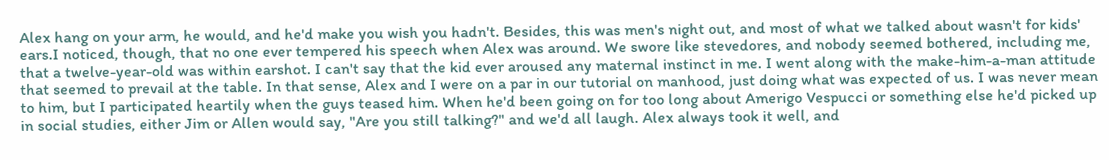Alex hang on your arm, he would, and he'd make you wish you hadn't. Besides, this was men's night out, and most of what we talked about wasn't for kids' ears.I noticed, though, that no one ever tempered his speech when Alex was around. We swore like stevedores, and nobody seemed bothered, including me, that a twelve-year-old was within earshot. I can't say that the kid ever aroused any maternal instinct in me. I went along with the make-him-a-man attitude that seemed to prevail at the table. In that sense, Alex and I were on a par in our tutorial on manhood, just doing what was expected of us. I was never mean to him, but I participated heartily when the guys teased him. When he'd been going on for too long about Amerigo Vespucci or something else he'd picked up in social studies, either Jim or Allen would say, "Are you still talking?" and we'd all laugh. Alex always took it well, and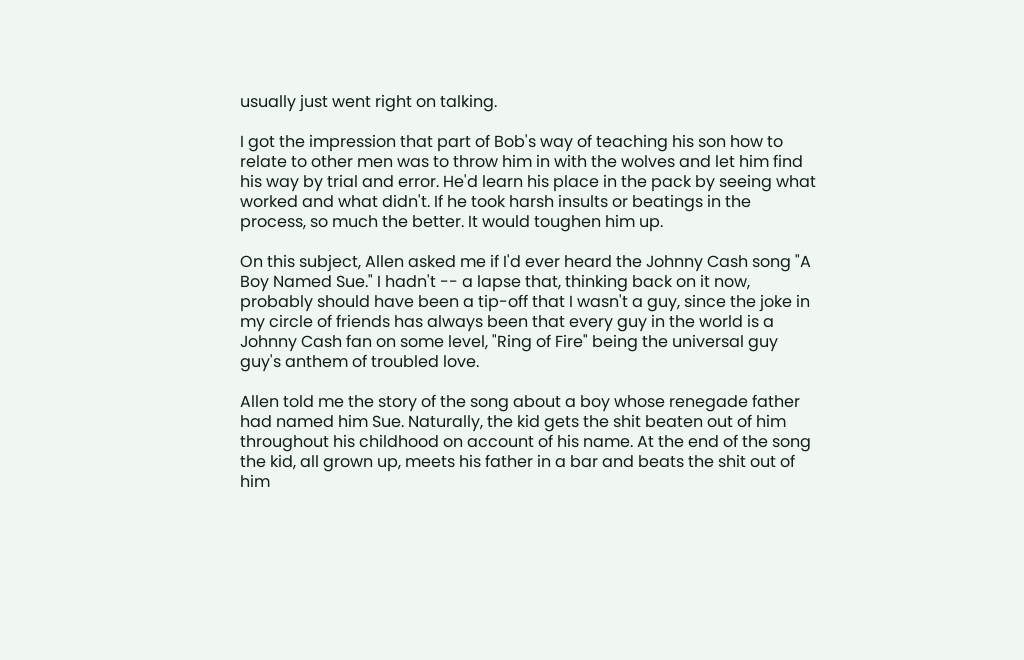usually just went right on talking.

I got the impression that part of Bob's way of teaching his son how to relate to other men was to throw him in with the wolves and let him find his way by trial and error. He'd learn his place in the pack by seeing what worked and what didn't. If he took harsh insults or beatings in the process, so much the better. It would toughen him up.

On this subject, Allen asked me if I'd ever heard the Johnny Cash song "A Boy Named Sue." I hadn't -- a lapse that, thinking back on it now, probably should have been a tip-off that I wasn't a guy, since the joke in my circle of friends has always been that every guy in the world is a Johnny Cash fan on some level, "Ring of Fire" being the universal guy guy's anthem of troubled love.

Allen told me the story of the song about a boy whose renegade father had named him Sue. Naturally, the kid gets the shit beaten out of him throughout his childhood on account of his name. At the end of the song the kid, all grown up, meets his father in a bar and beats the shit out of him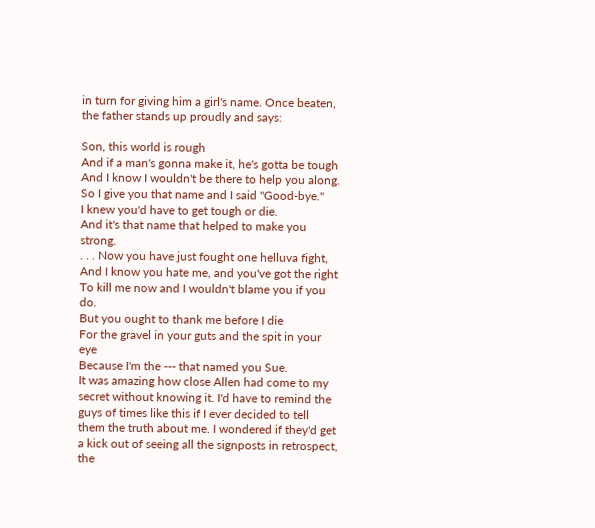in turn for giving him a girl's name. Once beaten, the father stands up proudly and says:

Son, this world is rough
And if a man's gonna make it, he's gotta be tough
And I know I wouldn't be there to help you along.
So I give you that name and I said "Good-bye."
I knew you'd have to get tough or die.
And it's that name that helped to make you strong.
. . . Now you have just fought one helluva fight,
And I know you hate me, and you've got the right
To kill me now and I wouldn't blame you if you do.
But you ought to thank me before I die
For the gravel in your guts and the spit in your eye
Because I'm the --- that named you Sue.
It was amazing how close Allen had come to my secret without knowing it. I'd have to remind the guys of times like this if I ever decided to tell them the truth about me. I wondered if they'd get a kick out of seeing all the signposts in retrospect, the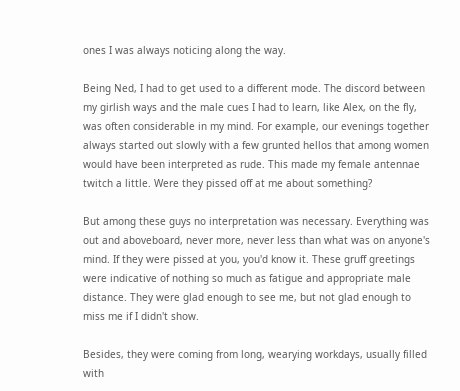ones I was always noticing along the way.

Being Ned, I had to get used to a different mode. The discord between my girlish ways and the male cues I had to learn, like Alex, on the fly, was often considerable in my mind. For example, our evenings together always started out slowly with a few grunted hellos that among women would have been interpreted as rude. This made my female antennae twitch a little. Were they pissed off at me about something?

But among these guys no interpretation was necessary. Everything was out and aboveboard, never more, never less than what was on anyone's mind. If they were pissed at you, you'd know it. These gruff greetings were indicative of nothing so much as fatigue and appropriate male distance. They were glad enough to see me, but not glad enough to miss me if I didn't show.

Besides, they were coming from long, wearying workdays, usually filled with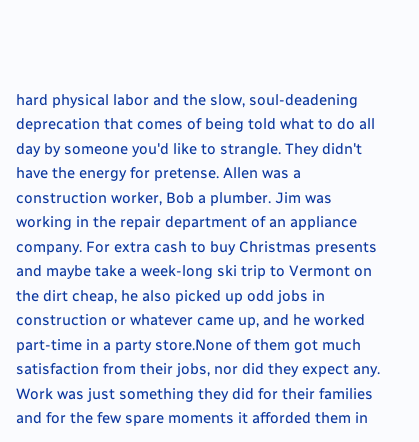hard physical labor and the slow, soul-deadening deprecation that comes of being told what to do all day by someone you'd like to strangle. They didn't have the energy for pretense. Allen was a construction worker, Bob a plumber. Jim was working in the repair department of an appliance company. For extra cash to buy Christmas presents and maybe take a week-long ski trip to Vermont on the dirt cheap, he also picked up odd jobs in construction or whatever came up, and he worked part-time in a party store.None of them got much satisfaction from their jobs, nor did they expect any. Work was just something they did for their families and for the few spare moments it afforded them in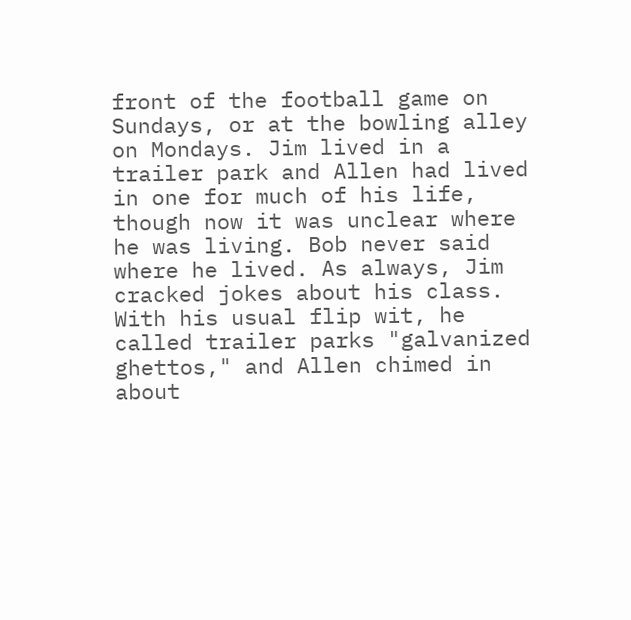front of the football game on Sundays, or at the bowling alley on Mondays. Jim lived in a trailer park and Allen had lived in one for much of his life, though now it was unclear where he was living. Bob never said where he lived. As always, Jim cracked jokes about his class. With his usual flip wit, he called trailer parks "galvanized ghettos," and Allen chimed in about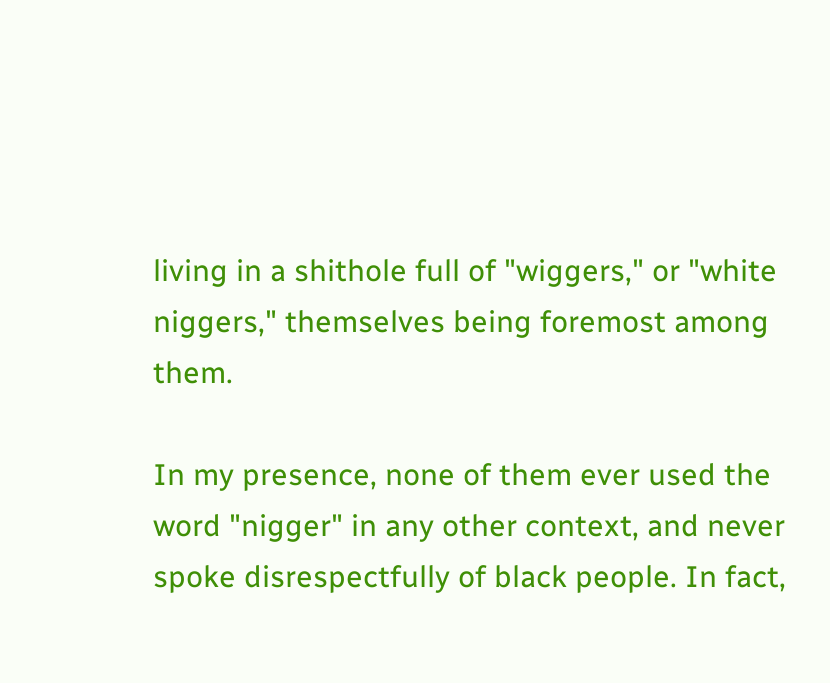living in a shithole full of "wiggers," or "white niggers," themselves being foremost among them.

In my presence, none of them ever used the word "nigger" in any other context, and never spoke disrespectfully of black people. In fact,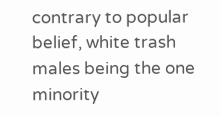contrary to popular belief, white trash males being the one minority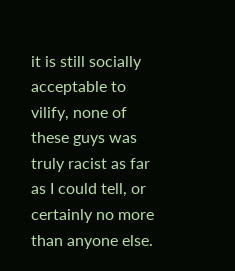it is still socially acceptable to vilify, none of these guys was truly racist as far as I could tell, or certainly no more than anyone else.